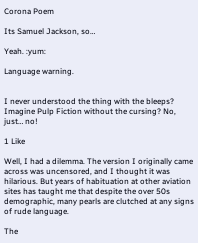Corona Poem

Its Samuel Jackson, so…

Yeah. :yum:

Language warning.


I never understood the thing with the bleeps?
Imagine Pulp Fiction without the cursing? No, just… no!

1 Like

Well, I had a dilemma. The version I originally came across was uncensored, and I thought it was hilarious. But years of habituation at other aviation sites has taught me that despite the over 50s demographic, many pearls are clutched at any signs of rude language.

The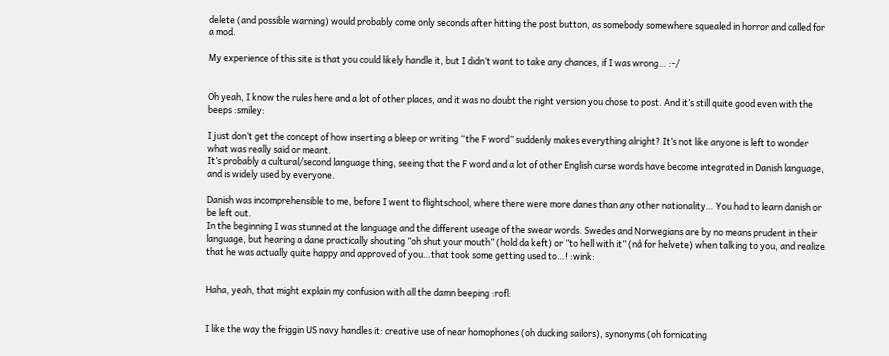delete (and possible warning) would probably come only seconds after hitting the post button, as somebody somewhere squealed in horror and called for a mod.

My experience of this site is that you could likely handle it, but I didn’t want to take any chances, if I was wrong… :-/


Oh yeah, I know the rules here and a lot of other places, and it was no doubt the right version you chose to post. And it’s still quite good even with the beeps :smiley:

I just don’t get the concept of how inserting a bleep or writing “the F word” suddenly makes everything alright? It’s not like anyone is left to wonder what was really said or meant.
It’s probably a cultural/second language thing, seeing that the F word and a lot of other English curse words have become integrated in Danish language, and is widely used by everyone.

Danish was incomprehensible to me, before I went to flightschool, where there were more danes than any other nationality… You had to learn danish or be left out.
In the beginning I was stunned at the language and the different useage of the swear words. Swedes and Norwegians are by no means prudent in their language, but hearing a dane practically shouting ”oh shut your mouth” (hold da keft) or ”to hell with it” (nå for helvete) when talking to you, and realize that he was actually quite happy and approved of you…that took some getting used to…! :wink:


Haha, yeah, that might explain my confusion with all the damn beeping :rofl:


I like the way the friggin US navy handles it: creative use of near homophones (oh ducking sailors), synonyms (oh fornicating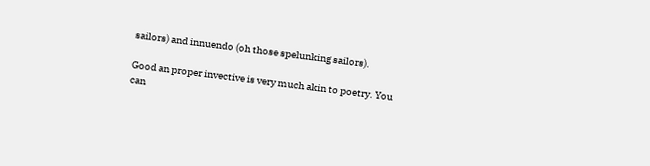sailors) and innuendo (oh those spelunking sailors).

Good an proper invective is very much akin to poetry. You can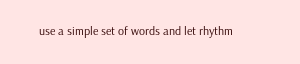use a simple set of words and let rhythm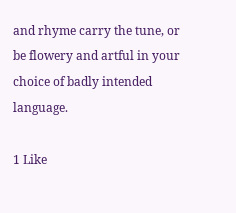and rhyme carry the tune, or be flowery and artful in your choice of badly intended language.

1 Like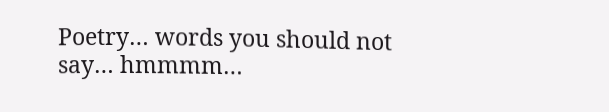Poetry… words you should not say… hmmmm…